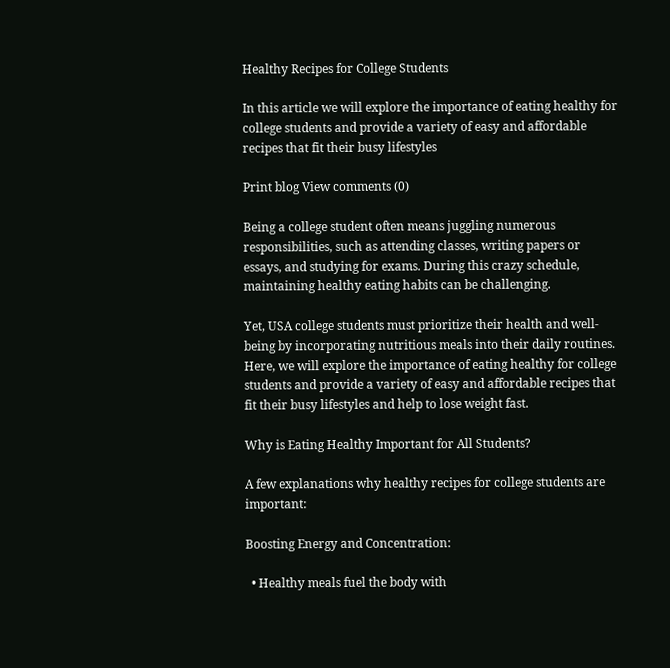Healthy Recipes for College Students

In this article we will explore the importance of eating healthy for college students and provide a variety of easy and affordable recipes that fit their busy lifestyles

Print blog View comments (0)

Being a college student often means juggling numerous responsibilities, such as attending classes, writing papers or essays, and studying for exams. During this crazy schedule, maintaining healthy eating habits can be challenging.

Yet, USA college students must prioritize their health and well-being by incorporating nutritious meals into their daily routines. Here, we will explore the importance of eating healthy for college students and provide a variety of easy and affordable recipes that fit their busy lifestyles and help to lose weight fast.

Why is Eating Healthy Important for All Students?

A few explanations why healthy recipes for college students are important:

Boosting Energy and Concentration:

  • Healthy meals fuel the body with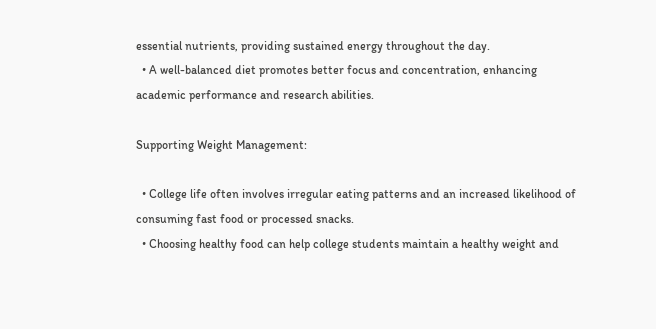essential nutrients, providing sustained energy throughout the day.
  • A well-balanced diet promotes better focus and concentration, enhancing academic performance and research abilities.

Supporting Weight Management:

  • College life often involves irregular eating patterns and an increased likelihood of consuming fast food or processed snacks.
  • Choosing healthy food can help college students maintain a healthy weight and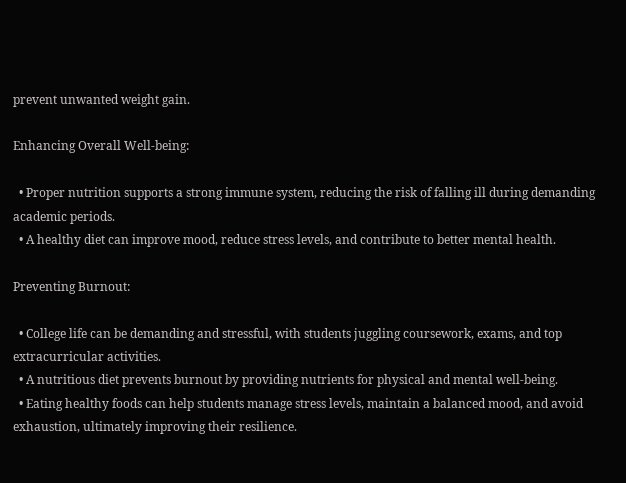prevent unwanted weight gain.

Enhancing Overall Well-being:

  • Proper nutrition supports a strong immune system, reducing the risk of falling ill during demanding academic periods.
  • A healthy diet can improve mood, reduce stress levels, and contribute to better mental health.

Preventing Burnout:

  • College life can be demanding and stressful, with students juggling coursework, exams, and top extracurricular activities.
  • A nutritious diet prevents burnout by providing nutrients for physical and mental well-being.
  • Eating healthy foods can help students manage stress levels, maintain a balanced mood, and avoid exhaustion, ultimately improving their resilience.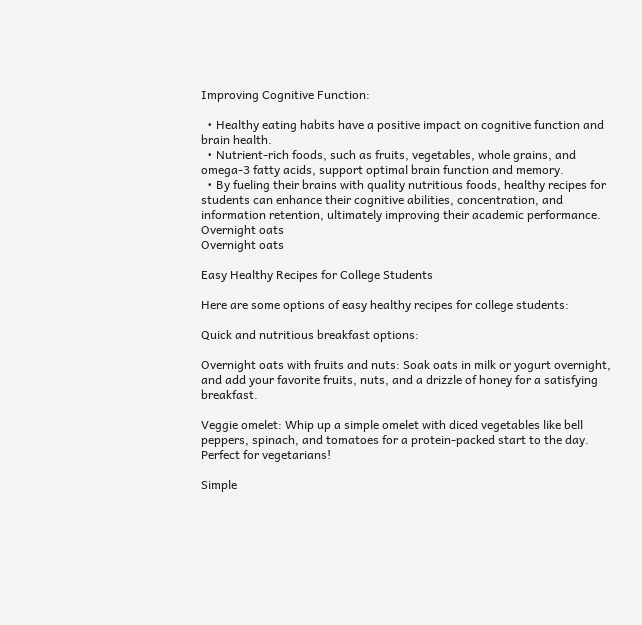Improving Cognitive Function:

  • Healthy eating habits have a positive impact on cognitive function and brain health.
  • Nutrient-rich foods, such as fruits, vegetables, whole grains, and omega-3 fatty acids, support optimal brain function and memory.
  • By fueling their brains with quality nutritious foods, healthy recipes for students can enhance their cognitive abilities, concentration, and information retention, ultimately improving their academic performance.
Overnight oats
Overnight oats

Easy Healthy Recipes for College Students

Here are some options of easy healthy recipes for college students:

Quick and nutritious breakfast options:

Overnight oats with fruits and nuts: Soak oats in milk or yogurt overnight, and add your favorite fruits, nuts, and a drizzle of honey for a satisfying breakfast.

Veggie omelet: Whip up a simple omelet with diced vegetables like bell peppers, spinach, and tomatoes for a protein-packed start to the day. Perfect for vegetarians!

Simple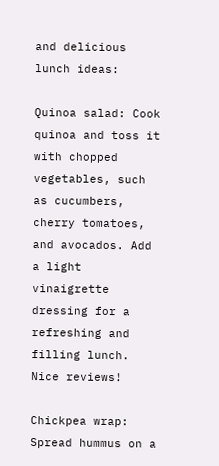and delicious lunch ideas:

Quinoa salad: Cook quinoa and toss it with chopped vegetables, such as cucumbers, cherry tomatoes, and avocados. Add a light vinaigrette dressing for a refreshing and filling lunch. Nice reviews!

Chickpea wrap: Spread hummus on a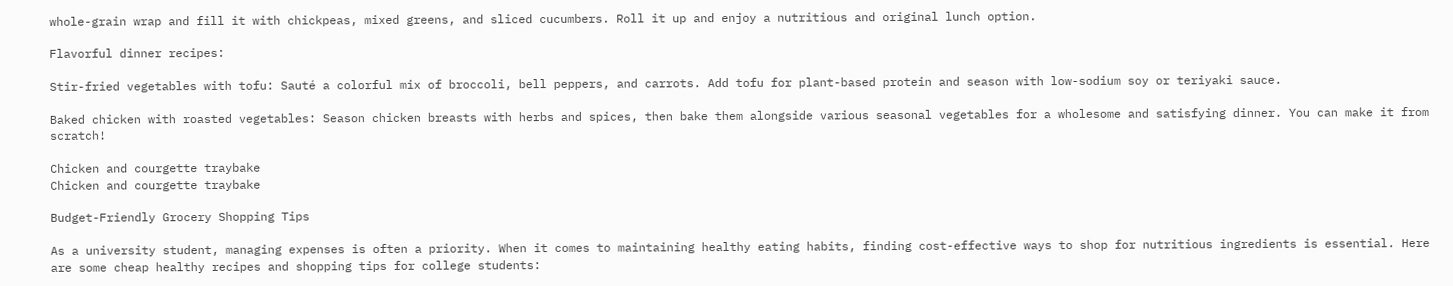whole-grain wrap and fill it with chickpeas, mixed greens, and sliced cucumbers. Roll it up and enjoy a nutritious and original lunch option.

Flavorful dinner recipes:

Stir-fried vegetables with tofu: Sauté a colorful mix of broccoli, bell peppers, and carrots. Add tofu for plant-based protein and season with low-sodium soy or teriyaki sauce.

Baked chicken with roasted vegetables: Season chicken breasts with herbs and spices, then bake them alongside various seasonal vegetables for a wholesome and satisfying dinner. You can make it from scratch!

Chicken and courgette traybake
Chicken and courgette traybake

Budget-Friendly Grocery Shopping Tips

As a university student, managing expenses is often a priority. When it comes to maintaining healthy eating habits, finding cost-effective ways to shop for nutritious ingredients is essential. Here are some cheap healthy recipes and shopping tips for college students: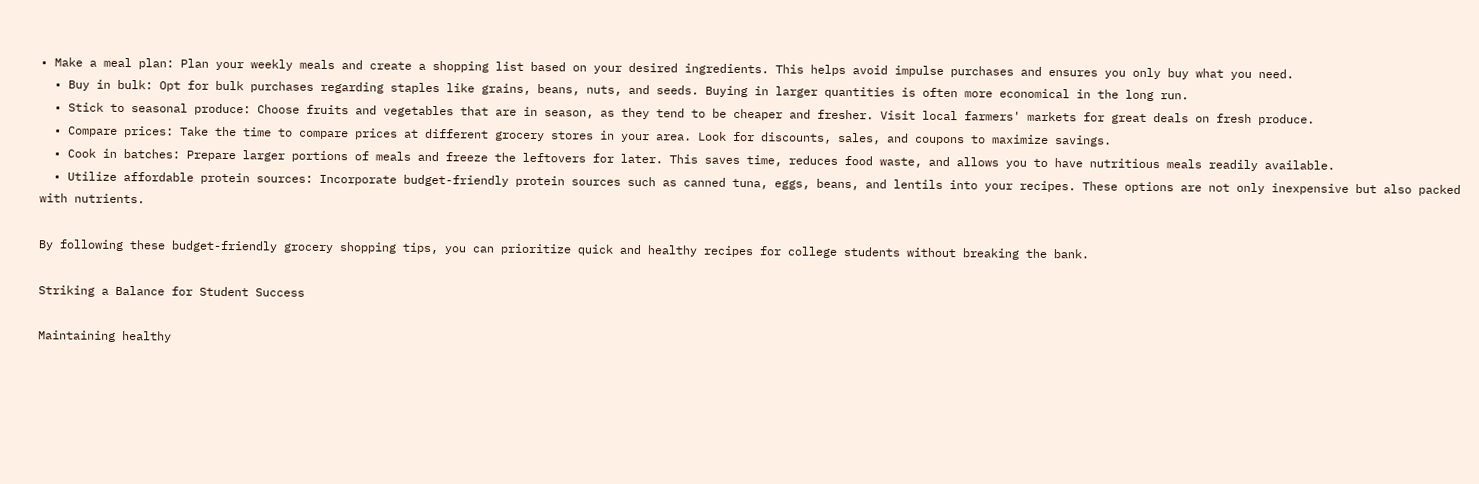• Make a meal plan: Plan your weekly meals and create a shopping list based on your desired ingredients. This helps avoid impulse purchases and ensures you only buy what you need.
  • Buy in bulk: Opt for bulk purchases regarding staples like grains, beans, nuts, and seeds. Buying in larger quantities is often more economical in the long run.
  • Stick to seasonal produce: Choose fruits and vegetables that are in season, as they tend to be cheaper and fresher. Visit local farmers' markets for great deals on fresh produce.
  • Compare prices: Take the time to compare prices at different grocery stores in your area. Look for discounts, sales, and coupons to maximize savings.
  • Cook in batches: Prepare larger portions of meals and freeze the leftovers for later. This saves time, reduces food waste, and allows you to have nutritious meals readily available.
  • Utilize affordable protein sources: Incorporate budget-friendly protein sources such as canned tuna, eggs, beans, and lentils into your recipes. These options are not only inexpensive but also packed with nutrients.

By following these budget-friendly grocery shopping tips, you can prioritize quick and healthy recipes for college students without breaking the bank.

Striking a Balance for Student Success

Maintaining healthy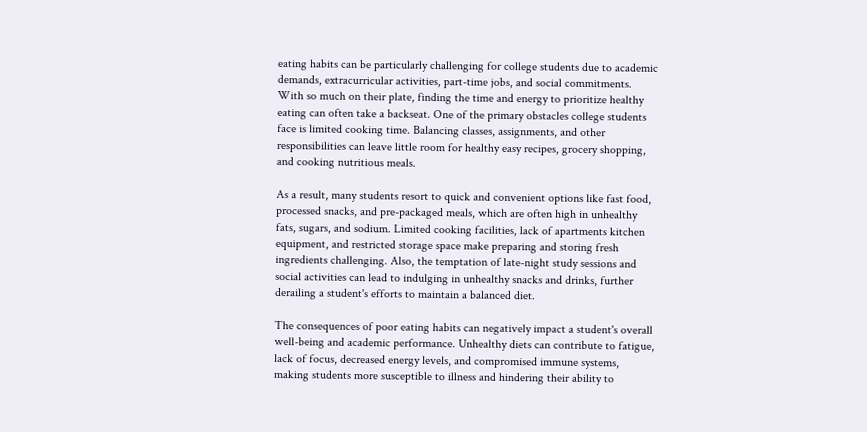eating habits can be particularly challenging for college students due to academic demands, extracurricular activities, part-time jobs, and social commitments. With so much on their plate, finding the time and energy to prioritize healthy eating can often take a backseat. One of the primary obstacles college students face is limited cooking time. Balancing classes, assignments, and other responsibilities can leave little room for healthy easy recipes, grocery shopping, and cooking nutritious meals.

As a result, many students resort to quick and convenient options like fast food, processed snacks, and pre-packaged meals, which are often high in unhealthy fats, sugars, and sodium. Limited cooking facilities, lack of apartments kitchen equipment, and restricted storage space make preparing and storing fresh ingredients challenging. Also, the temptation of late-night study sessions and social activities can lead to indulging in unhealthy snacks and drinks, further derailing a student's efforts to maintain a balanced diet.

The consequences of poor eating habits can negatively impact a student's overall well-being and academic performance. Unhealthy diets can contribute to fatigue, lack of focus, decreased energy levels, and compromised immune systems, making students more susceptible to illness and hindering their ability to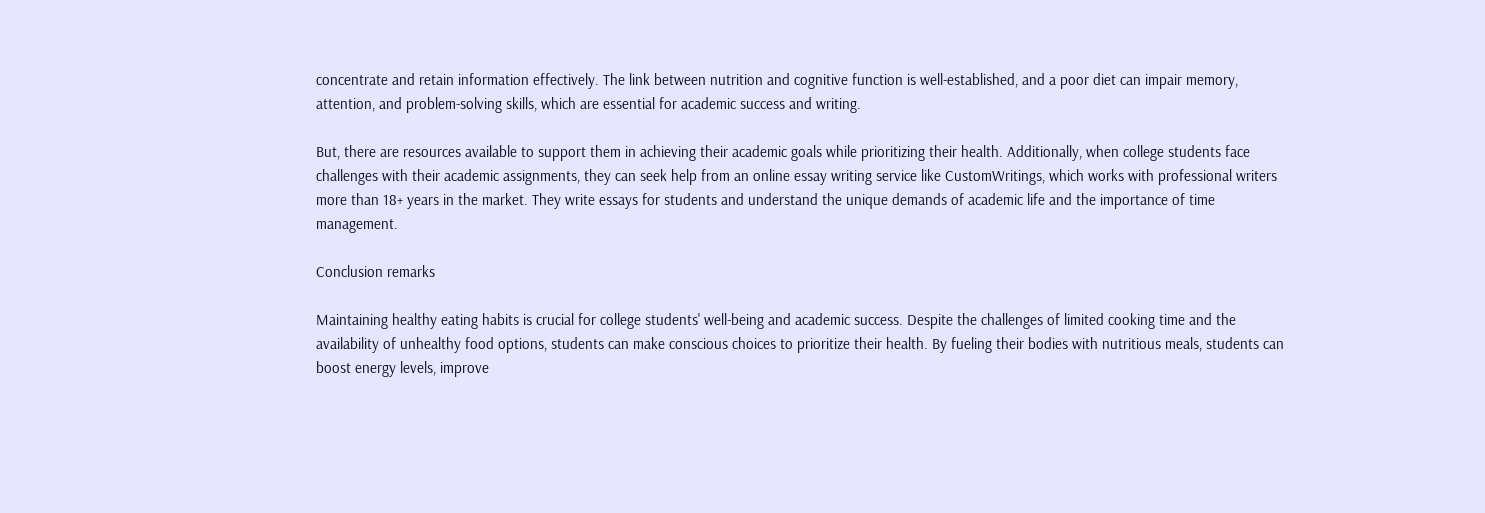concentrate and retain information effectively. The link between nutrition and cognitive function is well-established, and a poor diet can impair memory, attention, and problem-solving skills, which are essential for academic success and writing.

But, there are resources available to support them in achieving their academic goals while prioritizing their health. Additionally, when college students face challenges with their academic assignments, they can seek help from an online essay writing service like CustomWritings, which works with professional writers more than 18+ years in the market. They write essays for students and understand the unique demands of academic life and the importance of time management.

Conclusion remarks

Maintaining healthy eating habits is crucial for college students' well-being and academic success. Despite the challenges of limited cooking time and the availability of unhealthy food options, students can make conscious choices to prioritize their health. By fueling their bodies with nutritious meals, students can boost energy levels, improve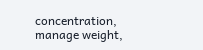concentration, manage weight,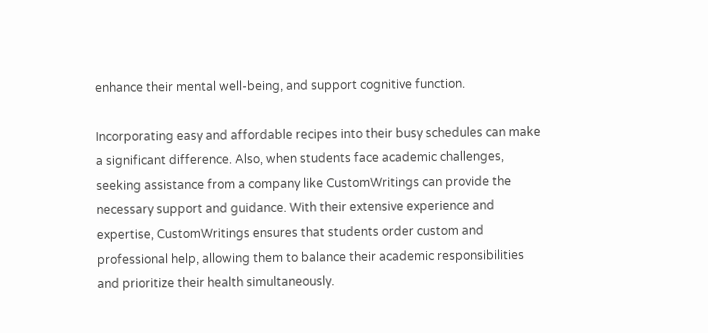enhance their mental well-being, and support cognitive function.

Incorporating easy and affordable recipes into their busy schedules can make a significant difference. Also, when students face academic challenges, seeking assistance from a company like CustomWritings can provide the necessary support and guidance. With their extensive experience and expertise, CustomWritings ensures that students order custom and professional help, allowing them to balance their academic responsibilities and prioritize their health simultaneously.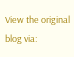View the original blog via: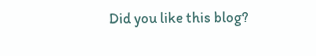Did you like this blog?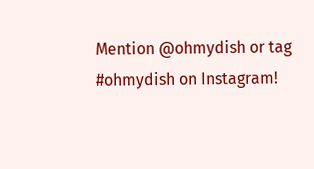Mention @ohmydish or tag #ohmydish on Instagram!